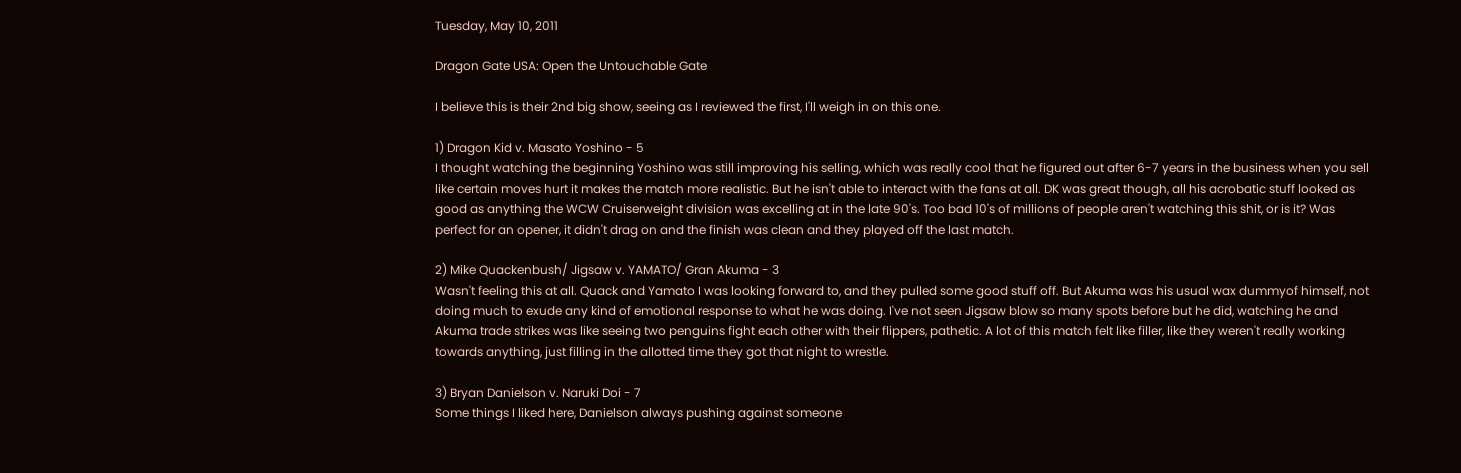Tuesday, May 10, 2011

Dragon Gate USA: Open the Untouchable Gate

I believe this is their 2nd big show, seeing as I reviewed the first, I'll weigh in on this one.

1) Dragon Kid v. Masato Yoshino - 5
I thought watching the beginning Yoshino was still improving his selling, which was really cool that he figured out after 6-7 years in the business when you sell like certain moves hurt it makes the match more realistic. But he isn't able to interact with the fans at all. DK was great though, all his acrobatic stuff looked as good as anything the WCW Cruiserweight division was excelling at in the late 90's. Too bad 10's of millions of people aren't watching this shit, or is it? Was perfect for an opener, it didn't drag on and the finish was clean and they played off the last match.

2) Mike Quackenbush/ Jigsaw v. YAMATO/ Gran Akuma - 3
Wasn't feeling this at all. Quack and Yamato I was looking forward to, and they pulled some good stuff off. But Akuma was his usual wax dummyof himself, not doing much to exude any kind of emotional response to what he was doing. I've not seen Jigsaw blow so many spots before but he did, watching he and Akuma trade strikes was like seeing two penguins fight each other with their flippers, pathetic. A lot of this match felt like filler, like they weren't really working towards anything, just filling in the allotted time they got that night to wrestle.

3) Bryan Danielson v. Naruki Doi - 7
Some things I liked here, Danielson always pushing against someone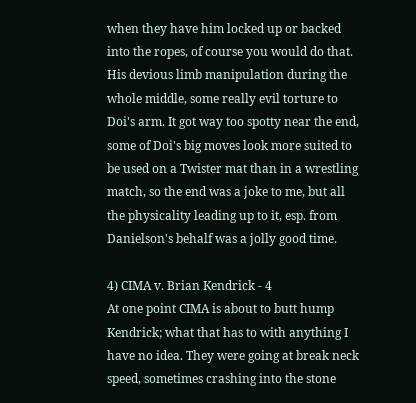when they have him locked up or backed into the ropes, of course you would do that. His devious limb manipulation during the whole middle, some really evil torture to Doi's arm. It got way too spotty near the end, some of Doi's big moves look more suited to be used on a Twister mat than in a wrestling match, so the end was a joke to me, but all the physicality leading up to it, esp. from Danielson's behalf was a jolly good time.

4) CIMA v. Brian Kendrick - 4
At one point CIMA is about to butt hump Kendrick; what that has to with anything I have no idea. They were going at break neck speed, sometimes crashing into the stone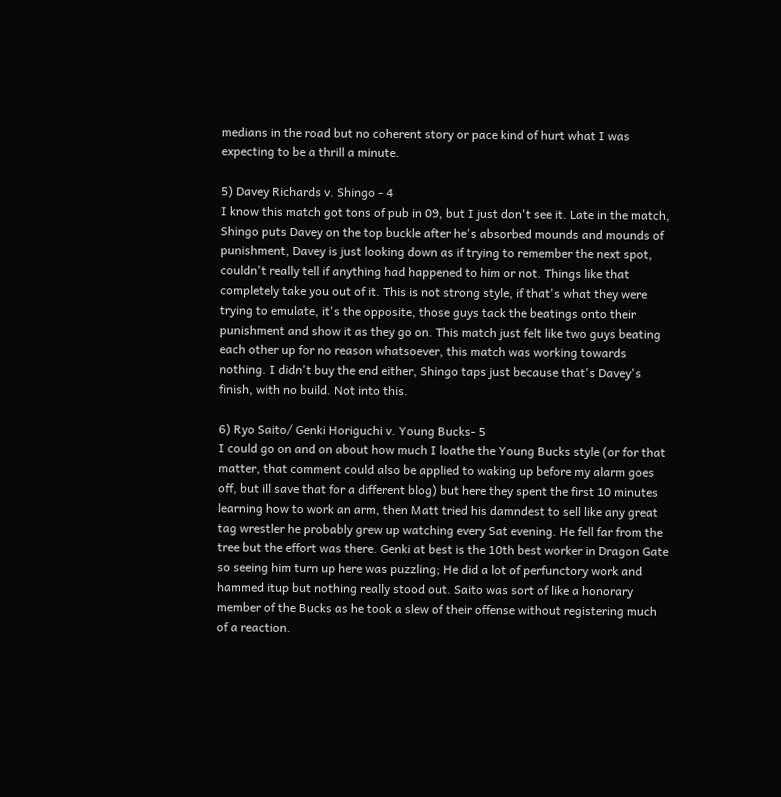medians in the road but no coherent story or pace kind of hurt what I was expecting to be a thrill a minute.

5) Davey Richards v. Shingo - 4
I know this match got tons of pub in 09, but I just don't see it. Late in the match, Shingo puts Davey on the top buckle after he's absorbed mounds and mounds of punishment, Davey is just looking down as if trying to remember the next spot, couldn't really tell if anything had happened to him or not. Things like that completely take you out of it. This is not strong style, if that's what they were trying to emulate, it's the opposite, those guys tack the beatings onto their punishment and show it as they go on. This match just felt like two guys beating each other up for no reason whatsoever, this match was working towards nothing. I didn't buy the end either, Shingo taps just because that's Davey's finish, with no build. Not into this.

6) Ryo Saito/ Genki Horiguchi v. Young Bucks- 5
I could go on and on about how much I loathe the Young Bucks style (or for that matter, that comment could also be applied to waking up before my alarm goes off, but ill save that for a different blog) but here they spent the first 10 minutes learning how to work an arm, then Matt tried his damndest to sell like any great tag wrestler he probably grew up watching every Sat evening. He fell far from the tree but the effort was there. Genki at best is the 10th best worker in Dragon Gate so seeing him turn up here was puzzling; He did a lot of perfunctory work and hammed itup but nothing really stood out. Saito was sort of like a honorary member of the Bucks as he took a slew of their offense without registering much of a reaction.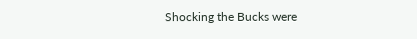Shocking the Bucks were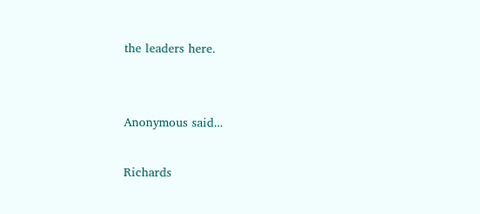the leaders here.


Anonymous said...

Richards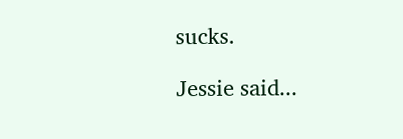sucks.

Jessie said...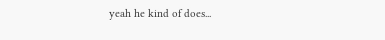yeah he kind of does...